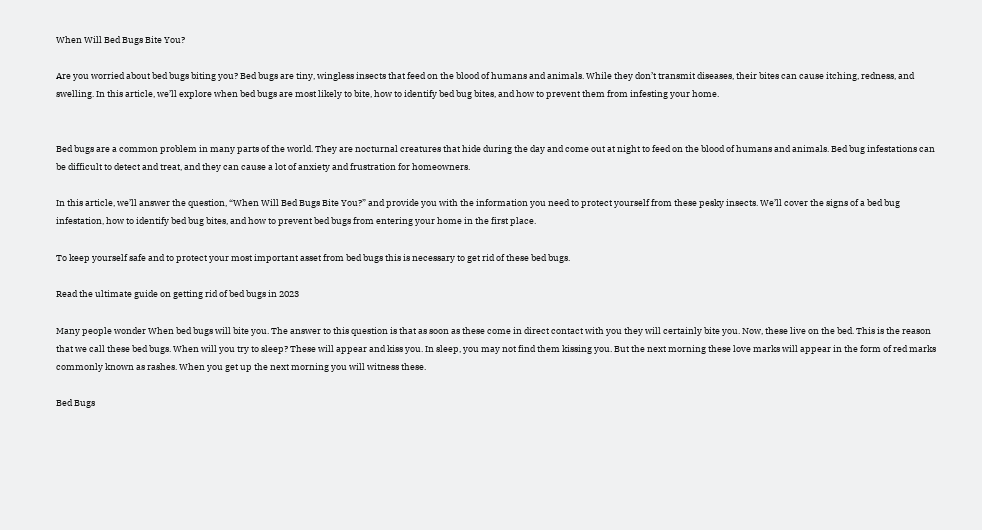When Will Bed Bugs Bite You?

Are you worried about bed bugs biting you? Bed bugs are tiny, wingless insects that feed on the blood of humans and animals. While they don’t transmit diseases, their bites can cause itching, redness, and swelling. In this article, we’ll explore when bed bugs are most likely to bite, how to identify bed bug bites, and how to prevent them from infesting your home.


Bed bugs are a common problem in many parts of the world. They are nocturnal creatures that hide during the day and come out at night to feed on the blood of humans and animals. Bed bug infestations can be difficult to detect and treat, and they can cause a lot of anxiety and frustration for homeowners.

In this article, we’ll answer the question, “When Will Bed Bugs Bite You?” and provide you with the information you need to protect yourself from these pesky insects. We’ll cover the signs of a bed bug infestation, how to identify bed bug bites, and how to prevent bed bugs from entering your home in the first place.

To keep yourself safe and to protect your most important asset from bed bugs this is necessary to get rid of these bed bugs.

Read the ultimate guide on getting rid of bed bugs in 2023

Many people wonder When bed bugs will bite you. The answer to this question is that as soon as these come in direct contact with you they will certainly bite you. Now, these live on the bed. This is the reason that we call these bed bugs. When will you try to sleep? These will appear and kiss you. In sleep, you may not find them kissing you. But the next morning these love marks will appear in the form of red marks commonly known as rashes. When you get up the next morning you will witness these.

Bed Bugs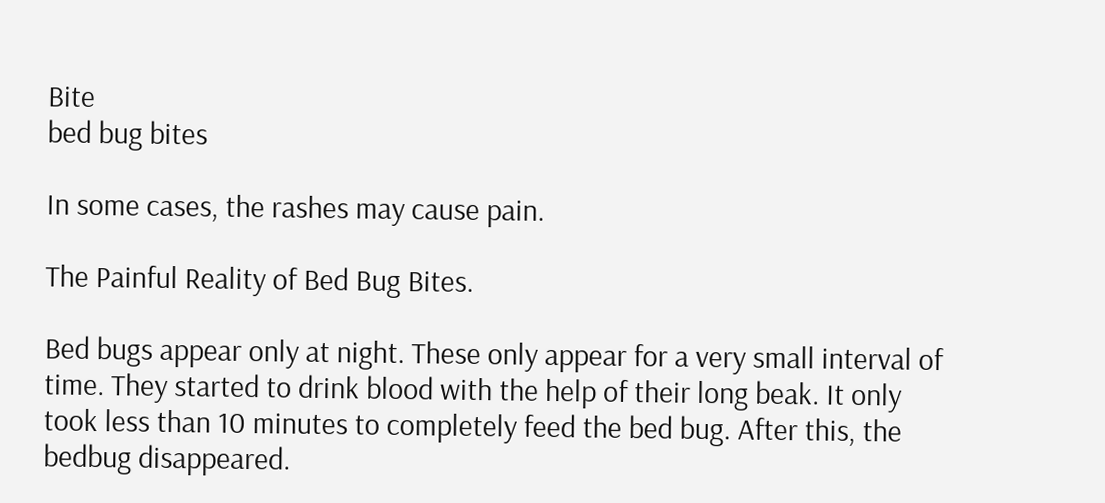Bite
bed bug bites

In some cases, the rashes may cause pain.

The Painful Reality of Bed Bug Bites.

Bed bugs appear only at night. These only appear for a very small interval of time. They started to drink blood with the help of their long beak. It only took less than 10 minutes to completely feed the bed bug. After this, the bedbug disappeared.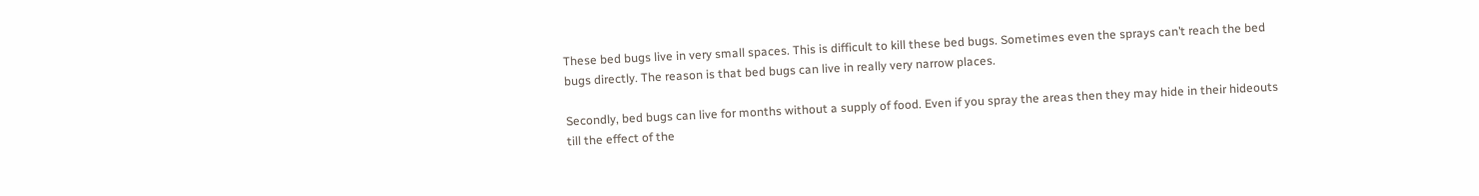These bed bugs live in very small spaces. This is difficult to kill these bed bugs. Sometimes even the sprays can’t reach the bed bugs directly. The reason is that bed bugs can live in really very narrow places.

Secondly, bed bugs can live for months without a supply of food. Even if you spray the areas then they may hide in their hideouts till the effect of the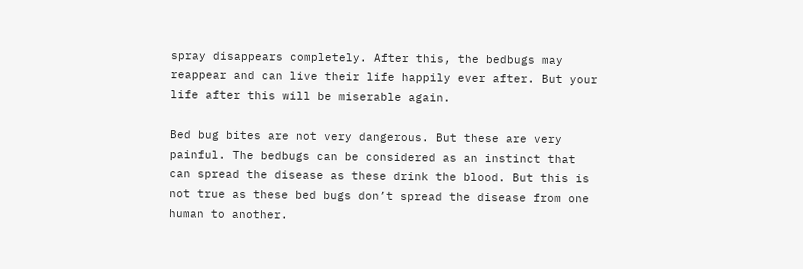spray disappears completely. After this, the bedbugs may reappear and can live their life happily ever after. But your life after this will be miserable again.

Bed bug bites are not very dangerous. But these are very painful. The bedbugs can be considered as an instinct that can spread the disease as these drink the blood. But this is not true as these bed bugs don’t spread the disease from one human to another.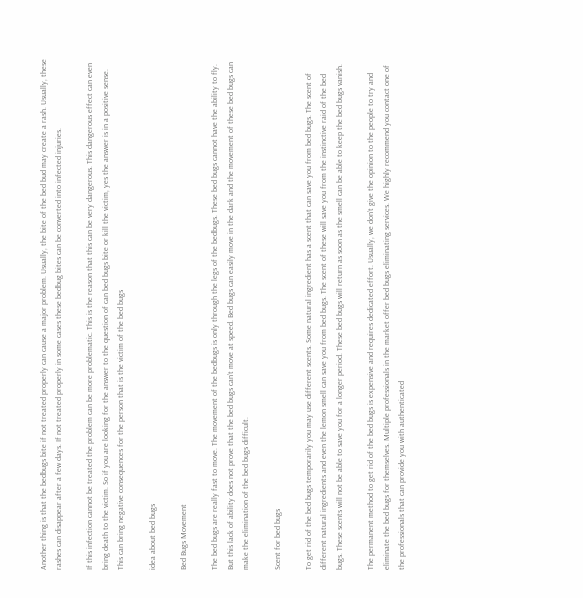Another thing is that the bedbugs bite if not treated properly can cause a major problem. Usually, the bite of the bed bud may create a rash. Usually, these rashes can disappear after a few days. If not treated properly in some cases these bedbug bites can be converted into infected injuries.

If this infection cannot be treated the problem can be more problematic. This is the reason that this can be very dangerous. This dangerous effect can even bring death to the victim. So if you are looking for the answer to the question of can bed bugs bite or kill the victim, yes the answer is in a positive sense. This can bring negative consequences for the person that is the victim of the bed bugs

idea about bed bugs

Bed Bugs Movement

The bed bugs are really fast to move. The movement of the bedbugs is only through the legs of the bedbugs. These bed bugs cannot have the ability to fly. But this lack of ability does not prove that the bed bugs can’t move at speed. Bed bugs can easily move in the dark and the movement of these bed bugs can make the elimination of the bed bugs difficult.

Scent for bed bugs

To get rid of the bed bugs temporarily you may use different scents. Some natural ingredient has a scent that can save you from bed bugs. The scent of different natural ingredients and even the lemon smell can save you from bed bugs. The scent of these will save you from the instinctive raid of the bed bugs. These scents will not be able to save you for a longer period. These bed bugs will return as soon as the smell can be able to keep the bed bugs vanish.

The permanent method to get rid of the bed bugs is expensive and requires dedicated effort. Usually, we don’t give the opinion to the people to try and eliminate the bed bugs for themselves. Multiple professionals in the market offer bed bugs eliminating services. We highly recommend you contact one of the professionals that can provide you with authenticated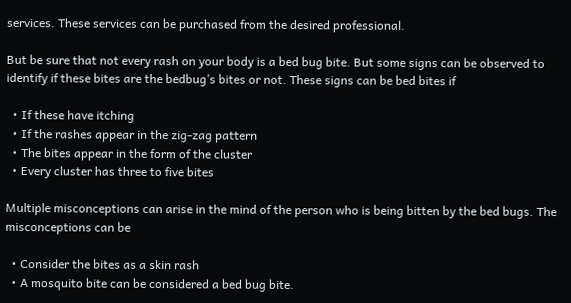services. These services can be purchased from the desired professional.

But be sure that not every rash on your body is a bed bug bite. But some signs can be observed to identify if these bites are the bedbug’s bites or not. These signs can be bed bites if

  • If these have itching
  • If the rashes appear in the zig-zag pattern
  • The bites appear in the form of the cluster
  • Every cluster has three to five bites

Multiple misconceptions can arise in the mind of the person who is being bitten by the bed bugs. The misconceptions can be

  • Consider the bites as a skin rash
  • A mosquito bite can be considered a bed bug bite.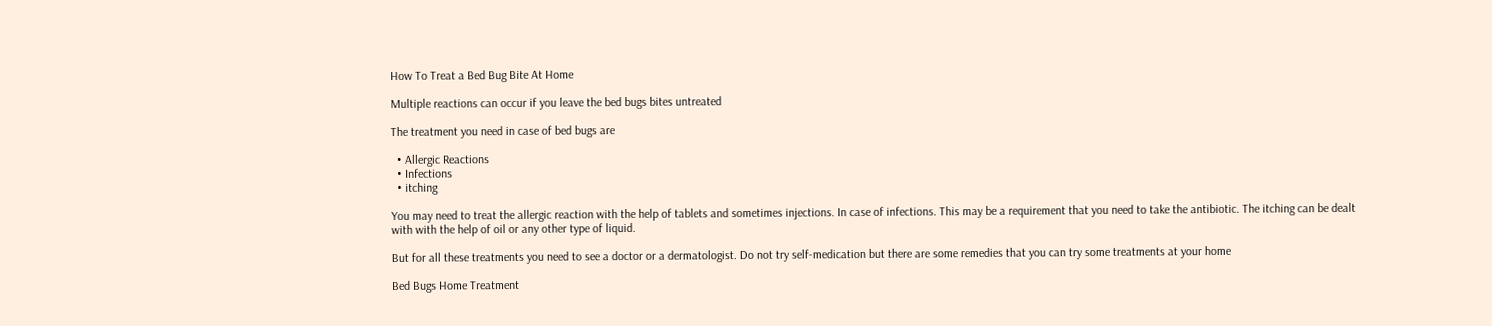How To Treat a Bed Bug Bite At Home

Multiple reactions can occur if you leave the bed bugs bites untreated

The treatment you need in case of bed bugs are

  • Allergic Reactions
  • Infections
  • itching

You may need to treat the allergic reaction with the help of tablets and sometimes injections. In case of infections. This may be a requirement that you need to take the antibiotic. The itching can be dealt with with the help of oil or any other type of liquid.

But for all these treatments you need to see a doctor or a dermatologist. Do not try self-medication but there are some remedies that you can try some treatments at your home

Bed Bugs Home Treatment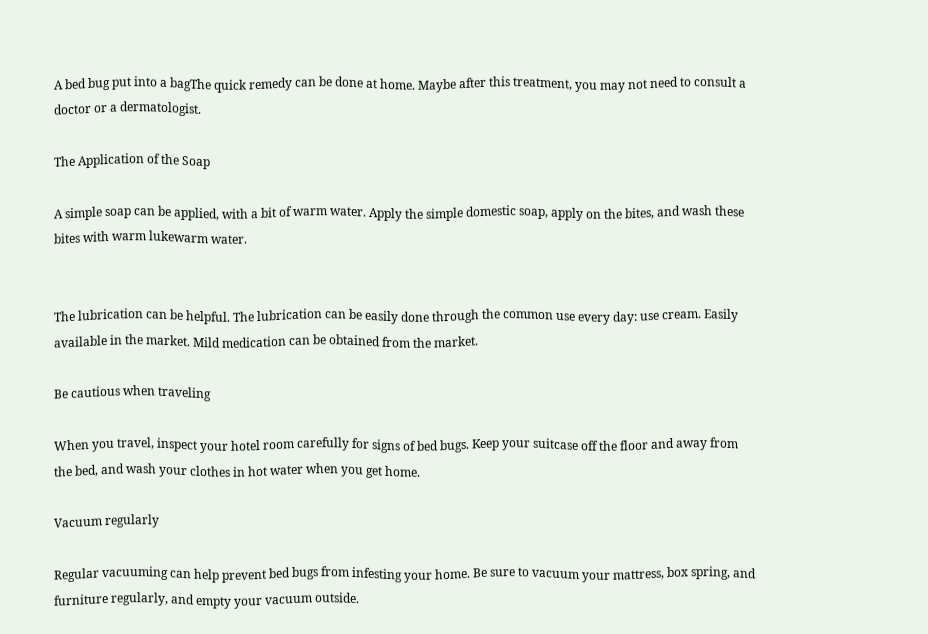A bed bug put into a bagThe quick remedy can be done at home. Maybe after this treatment, you may not need to consult a doctor or a dermatologist.

The Application of the Soap

A simple soap can be applied, with a bit of warm water. Apply the simple domestic soap, apply on the bites, and wash these bites with warm lukewarm water.


The lubrication can be helpful. The lubrication can be easily done through the common use every day: use cream. Easily available in the market. Mild medication can be obtained from the market.

Be cautious when traveling

When you travel, inspect your hotel room carefully for signs of bed bugs. Keep your suitcase off the floor and away from the bed, and wash your clothes in hot water when you get home.

Vacuum regularly

Regular vacuuming can help prevent bed bugs from infesting your home. Be sure to vacuum your mattress, box spring, and furniture regularly, and empty your vacuum outside.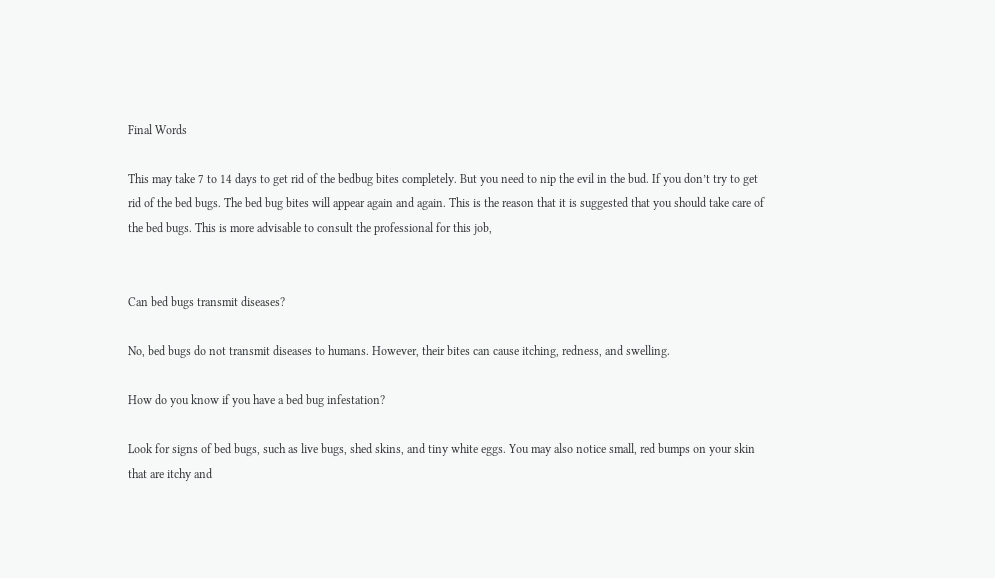Final Words

This may take 7 to 14 days to get rid of the bedbug bites completely. But you need to nip the evil in the bud. If you don’t try to get rid of the bed bugs. The bed bug bites will appear again and again. This is the reason that it is suggested that you should take care of the bed bugs. This is more advisable to consult the professional for this job,


Can bed bugs transmit diseases?

No, bed bugs do not transmit diseases to humans. However, their bites can cause itching, redness, and swelling.

How do you know if you have a bed bug infestation?

Look for signs of bed bugs, such as live bugs, shed skins, and tiny white eggs. You may also notice small, red bumps on your skin that are itchy and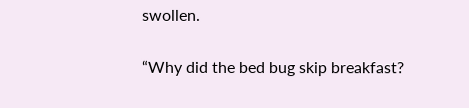swollen.

“Why did the bed bug skip breakfast?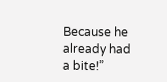Because he already had a bite!”